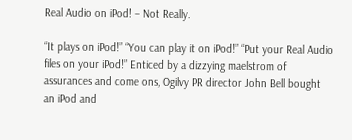Real Audio on iPod! – Not Really.

“It plays on iPod!” “You can play it on iPod!” “Put your Real Audio files on your iPod!” Enticed by a dizzying maelstrom of assurances and come ons, Ogilvy PR director John Bell bought an iPod and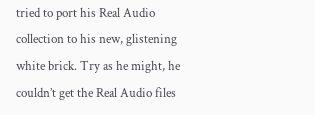tried to port his Real Audio collection to his new, glistening white brick. Try as he might, he couldn’t get the Real Audio files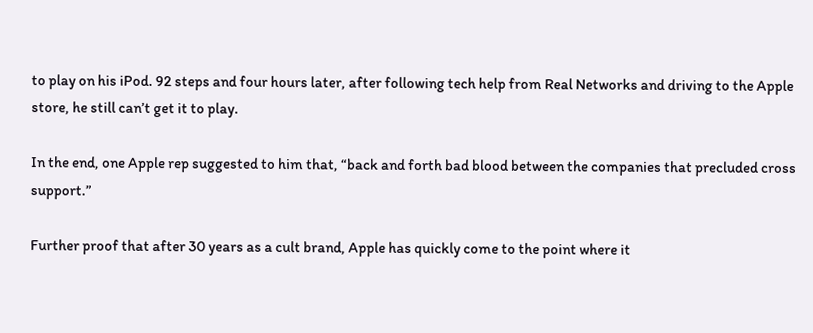to play on his iPod. 92 steps and four hours later, after following tech help from Real Networks and driving to the Apple store, he still can’t get it to play.

In the end, one Apple rep suggested to him that, “back and forth bad blood between the companies that precluded cross support.”

Further proof that after 30 years as a cult brand, Apple has quickly come to the point where it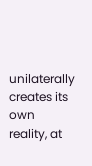unilaterally creates its own reality, at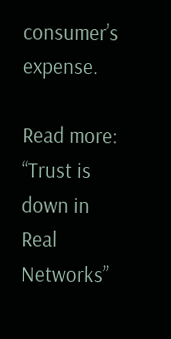consumer’s expense.

Read more: “Trust is down in Real Networks”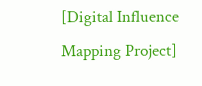[Digital Influence Mapping Project]